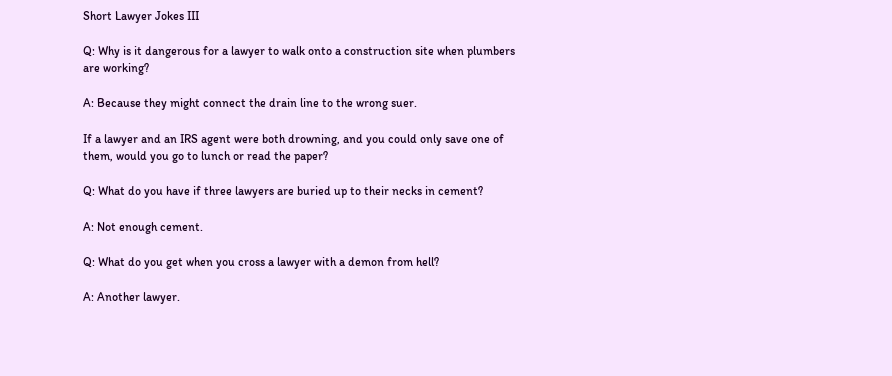Short Lawyer Jokes III

Q: Why is it dangerous for a lawyer to walk onto a construction site when plumbers are working?

A: Because they might connect the drain line to the wrong suer.

If a lawyer and an IRS agent were both drowning, and you could only save one of them, would you go to lunch or read the paper?

Q: What do you have if three lawyers are buried up to their necks in cement?

A: Not enough cement.

Q: What do you get when you cross a lawyer with a demon from hell?

A: Another lawyer.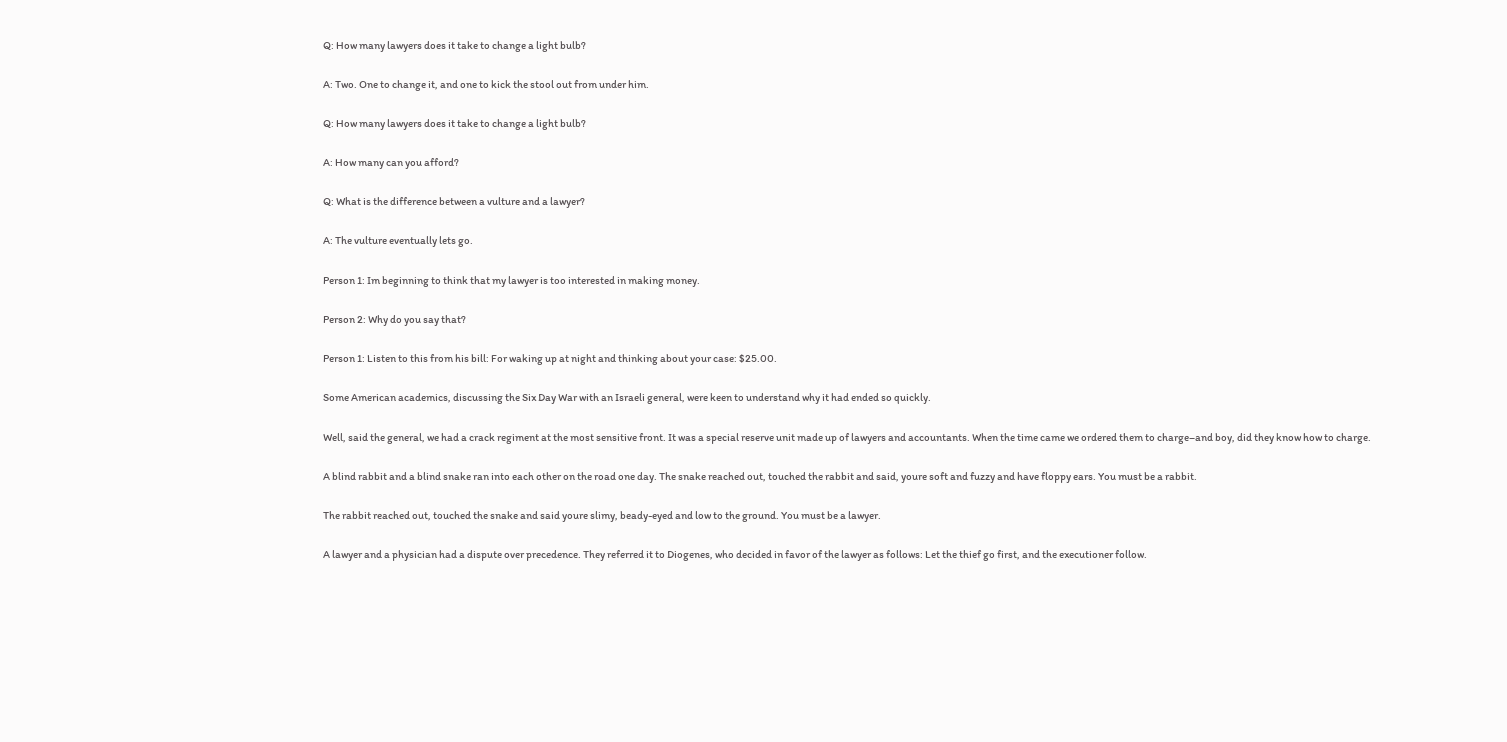Q: How many lawyers does it take to change a light bulb?

A: Two. One to change it, and one to kick the stool out from under him.

Q: How many lawyers does it take to change a light bulb?

A: How many can you afford?

Q: What is the difference between a vulture and a lawyer?

A: The vulture eventually lets go.

Person 1: Im beginning to think that my lawyer is too interested in making money.

Person 2: Why do you say that?

Person 1: Listen to this from his bill: For waking up at night and thinking about your case: $25.00.

Some American academics, discussing the Six Day War with an Israeli general, were keen to understand why it had ended so quickly.

Well, said the general, we had a crack regiment at the most sensitive front. It was a special reserve unit made up of lawyers and accountants. When the time came we ordered them to charge–and boy, did they know how to charge.

A blind rabbit and a blind snake ran into each other on the road one day. The snake reached out, touched the rabbit and said, youre soft and fuzzy and have floppy ears. You must be a rabbit.

The rabbit reached out, touched the snake and said youre slimy, beady-eyed and low to the ground. You must be a lawyer.

A lawyer and a physician had a dispute over precedence. They referred it to Diogenes, who decided in favor of the lawyer as follows: Let the thief go first, and the executioner follow.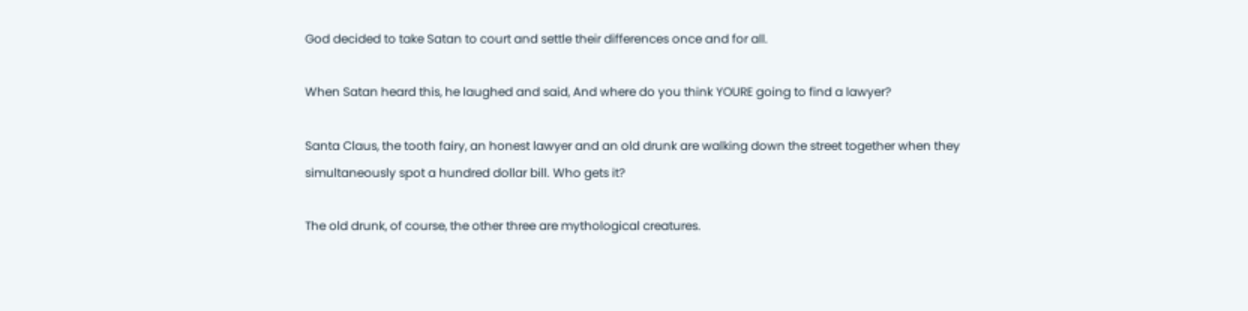God decided to take Satan to court and settle their differences once and for all.

When Satan heard this, he laughed and said, And where do you think YOURE going to find a lawyer?

Santa Claus, the tooth fairy, an honest lawyer and an old drunk are walking down the street together when they simultaneously spot a hundred dollar bill. Who gets it?

The old drunk, of course, the other three are mythological creatures.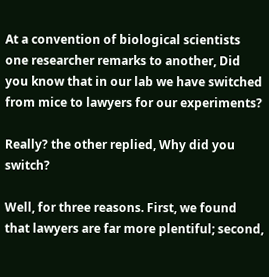At a convention of biological scientists one researcher remarks to another, Did you know that in our lab we have switched from mice to lawyers for our experiments?

Really? the other replied, Why did you switch?

Well, for three reasons. First, we found that lawyers are far more plentiful; second,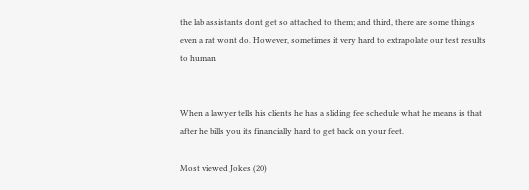the lab assistants dont get so attached to them; and third, there are some things even a rat wont do. However, sometimes it very hard to extrapolate our test results to human


When a lawyer tells his clients he has a sliding fee schedule what he means is that after he bills you its financially hard to get back on your feet.

Most viewed Jokes (20)